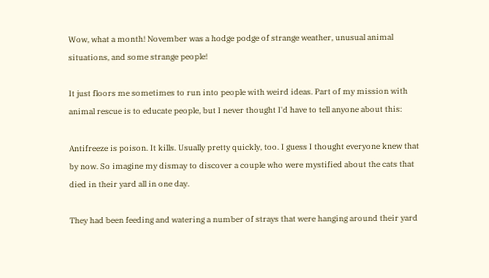Wow, what a month! November was a hodge podge of strange weather, unusual animal situations, and some strange people!

It just floors me sometimes to run into people with weird ideas. Part of my mission with animal rescue is to educate people, but I never thought I'd have to tell anyone about this:

Antifreeze is poison. It kills. Usually pretty quickly, too. I guess I thought everyone knew that by now. So imagine my dismay to discover a couple who were mystified about the cats that died in their yard all in one day.

They had been feeding and watering a number of strays that were hanging around their yard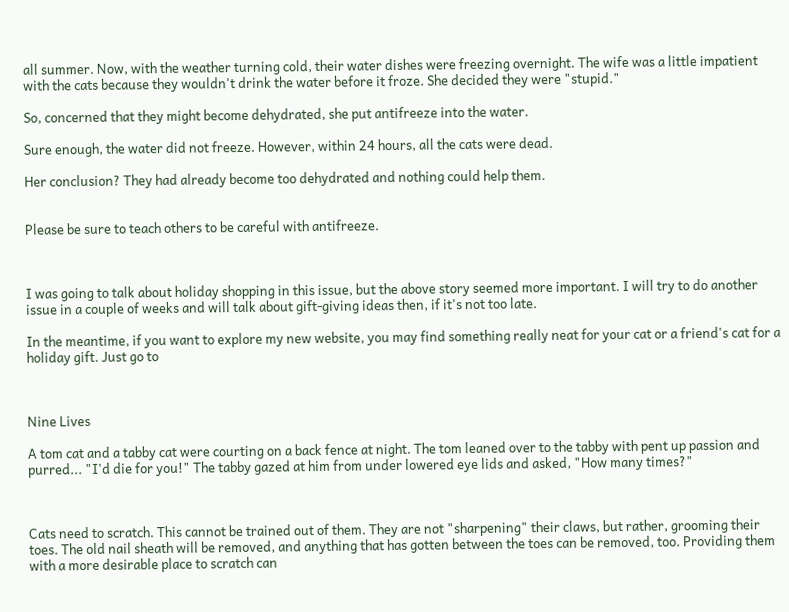all summer. Now, with the weather turning cold, their water dishes were freezing overnight. The wife was a little impatient with the cats because they wouldn't drink the water before it froze. She decided they were "stupid."

So, concerned that they might become dehydrated, she put antifreeze into the water.

Sure enough, the water did not freeze. However, within 24 hours, all the cats were dead.

Her conclusion? They had already become too dehydrated and nothing could help them.


Please be sure to teach others to be careful with antifreeze.



I was going to talk about holiday shopping in this issue, but the above story seemed more important. I will try to do another issue in a couple of weeks and will talk about gift-giving ideas then, if it's not too late.

In the meantime, if you want to explore my new website, you may find something really neat for your cat or a friend's cat for a holiday gift. Just go to



Nine Lives

A tom cat and a tabby cat were courting on a back fence at night. The tom leaned over to the tabby with pent up passion and purred... "I'd die for you!" The tabby gazed at him from under lowered eye lids and asked, "How many times?"



Cats need to scratch. This cannot be trained out of them. They are not "sharpening" their claws, but rather, grooming their toes. The old nail sheath will be removed, and anything that has gotten between the toes can be removed, too. Providing them with a more desirable place to scratch can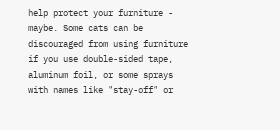help protect your furniture - maybe. Some cats can be discouraged from using furniture if you use double-sided tape, aluminum foil, or some sprays with names like "stay-off" or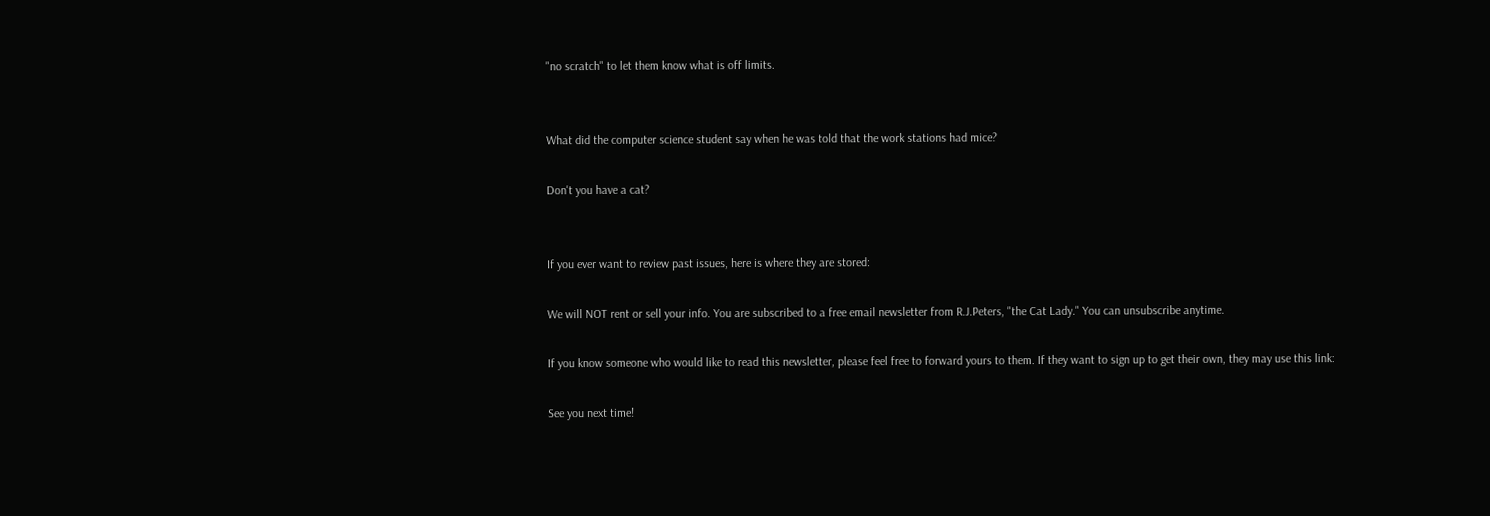"no scratch" to let them know what is off limits.


What did the computer science student say when he was told that the work stations had mice?

Don't you have a cat?


If you ever want to review past issues, here is where they are stored:

We will NOT rent or sell your info. You are subscribed to a free email newsletter from R.J.Peters, "the Cat Lady." You can unsubscribe anytime.

If you know someone who would like to read this newsletter, please feel free to forward yours to them. If they want to sign up to get their own, they may use this link:

See you next time!